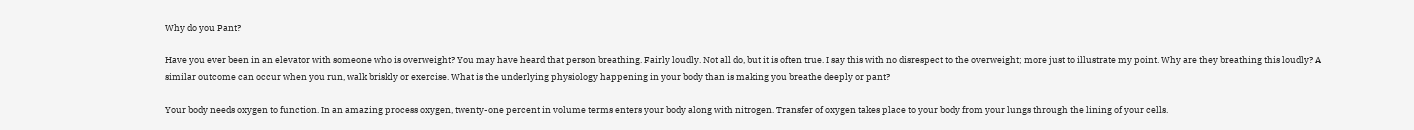Why do you Pant?

Have you ever been in an elevator with someone who is overweight? You may have heard that person breathing. Fairly loudly. Not all do, but it is often true. I say this with no disrespect to the overweight; more just to illustrate my point. Why are they breathing this loudly? A similar outcome can occur when you run, walk briskly or exercise. What is the underlying physiology happening in your body than is making you breathe deeply or pant?

Your body needs oxygen to function. In an amazing process oxygen, twenty-one percent in volume terms enters your body along with nitrogen. Transfer of oxygen takes place to your body from your lungs through the lining of your cells.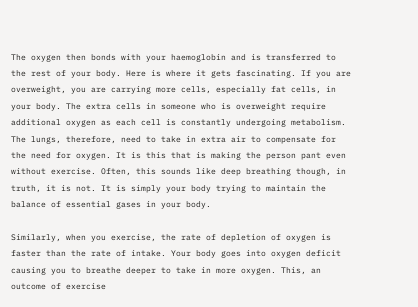The oxygen then bonds with your haemoglobin and is transferred to the rest of your body. Here is where it gets fascinating. If you are overweight, you are carrying more cells, especially fat cells, in your body. The extra cells in someone who is overweight require additional oxygen as each cell is constantly undergoing metabolism. The lungs, therefore, need to take in extra air to compensate for the need for oxygen. It is this that is making the person pant even without exercise. Often, this sounds like deep breathing though, in truth, it is not. It is simply your body trying to maintain the balance of essential gases in your body.

Similarly, when you exercise, the rate of depletion of oxygen is faster than the rate of intake. Your body goes into oxygen deficit causing you to breathe deeper to take in more oxygen. This, an outcome of exercise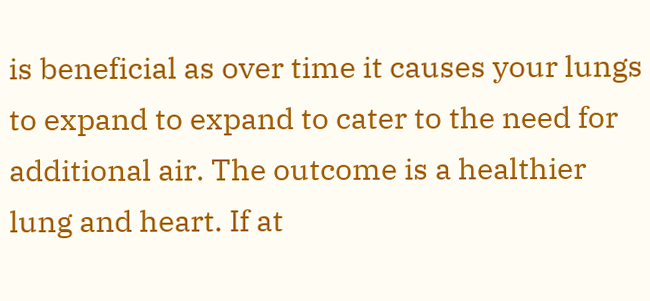is beneficial as over time it causes your lungs to expand to expand to cater to the need for additional air. The outcome is a healthier lung and heart. If at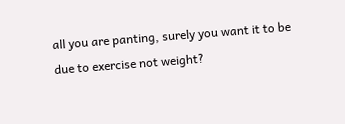all you are panting, surely you want it to be due to exercise not weight?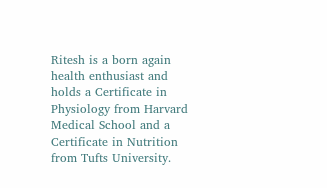Ritesh is a born again health enthusiast and holds a Certificate in Physiology from Harvard Medical School and a Certificate in Nutrition from Tufts University.